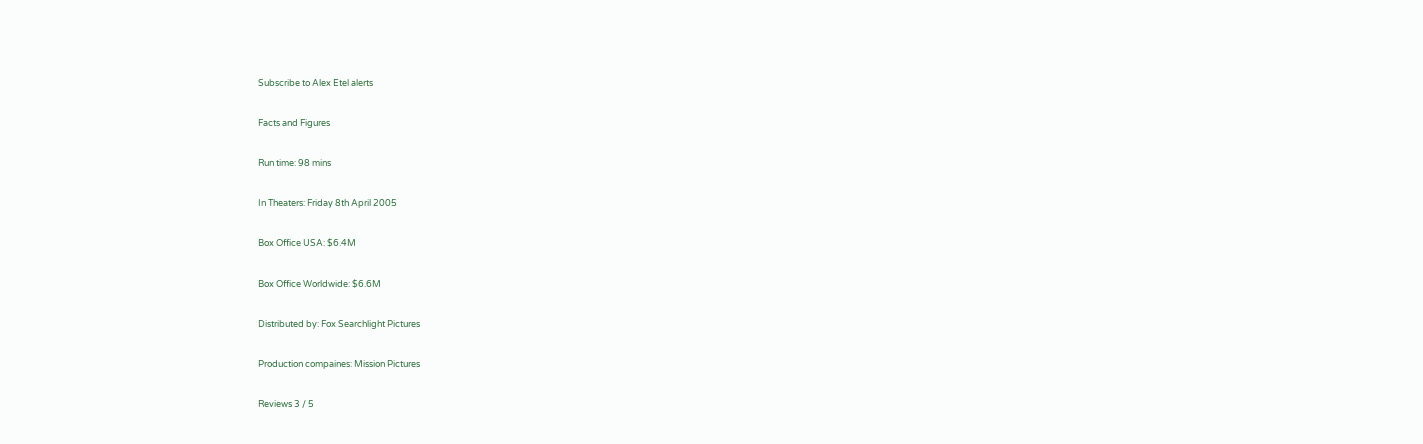Subscribe to Alex Etel alerts

Facts and Figures

Run time: 98 mins

In Theaters: Friday 8th April 2005

Box Office USA: $6.4M

Box Office Worldwide: $6.6M

Distributed by: Fox Searchlight Pictures

Production compaines: Mission Pictures

Reviews 3 / 5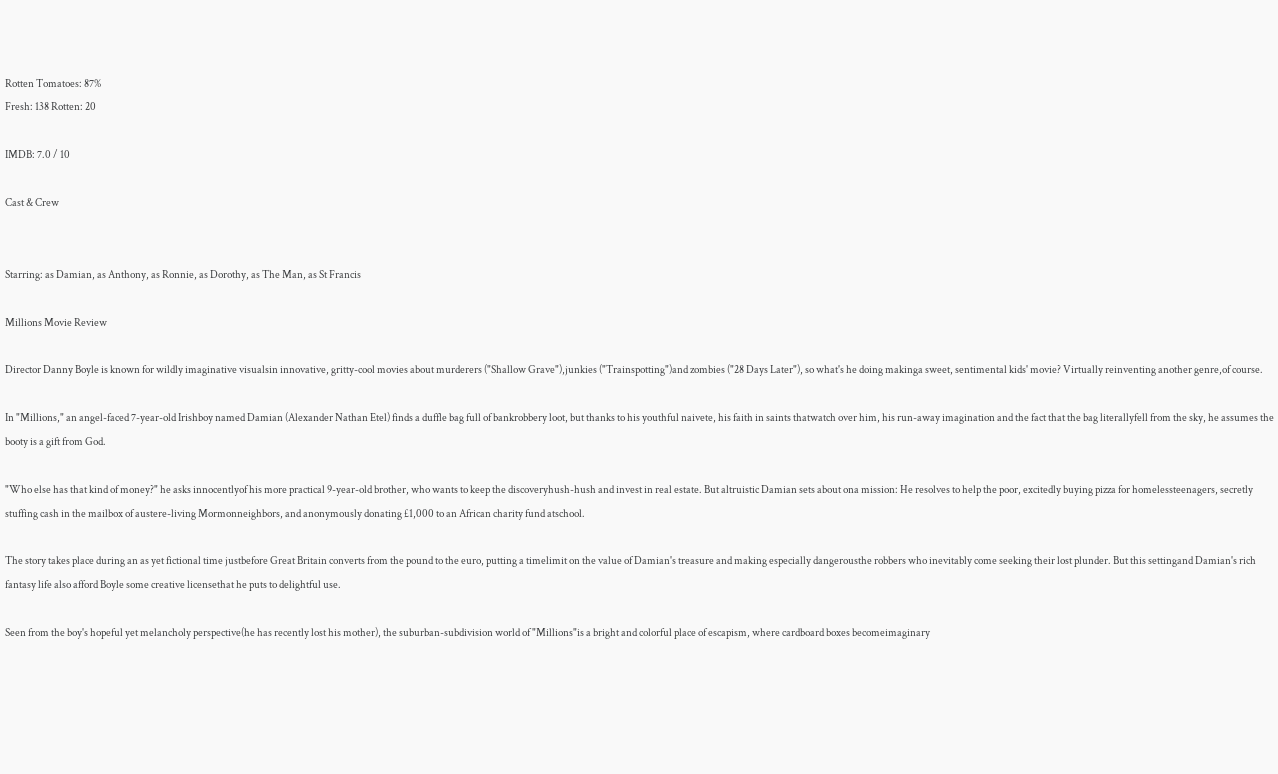Rotten Tomatoes: 87%
Fresh: 138 Rotten: 20

IMDB: 7.0 / 10

Cast & Crew


Starring: as Damian, as Anthony, as Ronnie, as Dorothy, as The Man, as St Francis

Millions Movie Review

Director Danny Boyle is known for wildly imaginative visualsin innovative, gritty-cool movies about murderers ("Shallow Grave"),junkies ("Trainspotting")and zombies ("28 Days Later"), so what's he doing makinga sweet, sentimental kids' movie? Virtually reinventing another genre,of course.

In "Millions," an angel-faced 7-year-old Irishboy named Damian (Alexander Nathan Etel) finds a duffle bag full of bankrobbery loot, but thanks to his youthful naivete, his faith in saints thatwatch over him, his run-away imagination and the fact that the bag literallyfell from the sky, he assumes the booty is a gift from God.

"Who else has that kind of money?" he asks innocentlyof his more practical 9-year-old brother, who wants to keep the discoveryhush-hush and invest in real estate. But altruistic Damian sets about ona mission: He resolves to help the poor, excitedly buying pizza for homelessteenagers, secretly stuffing cash in the mailbox of austere-living Mormonneighbors, and anonymously donating £1,000 to an African charity fund atschool.

The story takes place during an as yet fictional time justbefore Great Britain converts from the pound to the euro, putting a timelimit on the value of Damian's treasure and making especially dangerousthe robbers who inevitably come seeking their lost plunder. But this settingand Damian's rich fantasy life also afford Boyle some creative licensethat he puts to delightful use.

Seen from the boy's hopeful yet melancholy perspective(he has recently lost his mother), the suburban-subdivision world of "Millions"is a bright and colorful place of escapism, where cardboard boxes becomeimaginary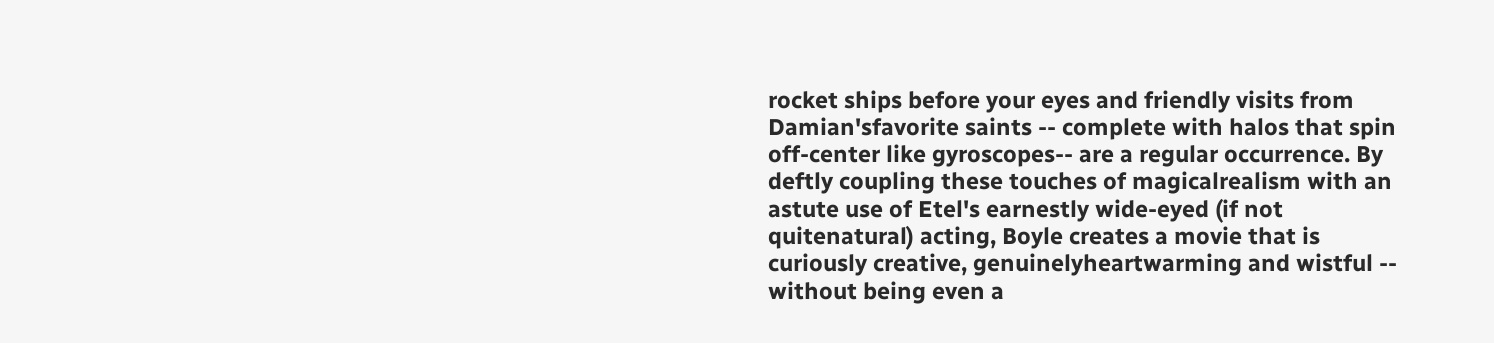rocket ships before your eyes and friendly visits from Damian'sfavorite saints -- complete with halos that spin off-center like gyroscopes-- are a regular occurrence. By deftly coupling these touches of magicalrealism with an astute use of Etel's earnestly wide-eyed (if not quitenatural) acting, Boyle creates a movie that is curiously creative, genuinelyheartwarming and wistful -- without being even a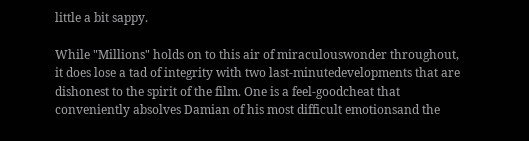little a bit sappy.

While "Millions" holds on to this air of miraculouswonder throughout, it does lose a tad of integrity with two last-minutedevelopments that are dishonest to the spirit of the film. One is a feel-goodcheat that conveniently absolves Damian of his most difficult emotionsand the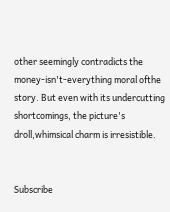other seemingly contradicts the money-isn't-everything moral ofthe story. But even with its undercutting shortcomings, the picture's droll,whimsical charm is irresistible.


Subscribe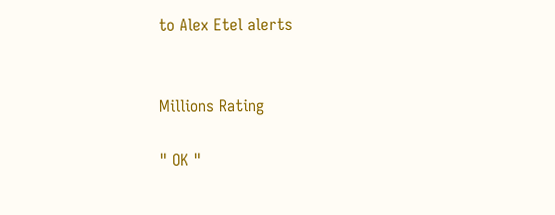to Alex Etel alerts


Millions Rating

" OK "